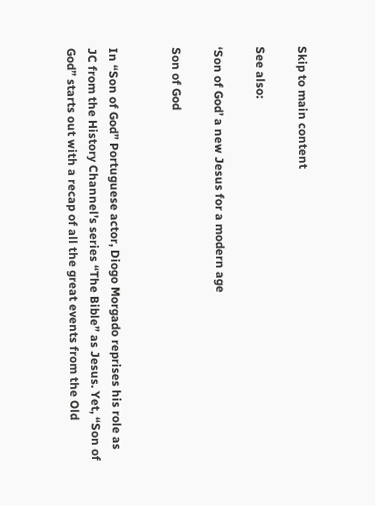Skip to main content

See also:

‘Son of God’ a new Jesus for a modern age

Son of God


In “Son of God” Portuguese actor, Diogo Morgado reprises his role as JC from the History Channel’s series “The Bible” as Jesus. Yet, “Son of God” starts out with a recap of all the great events from the Old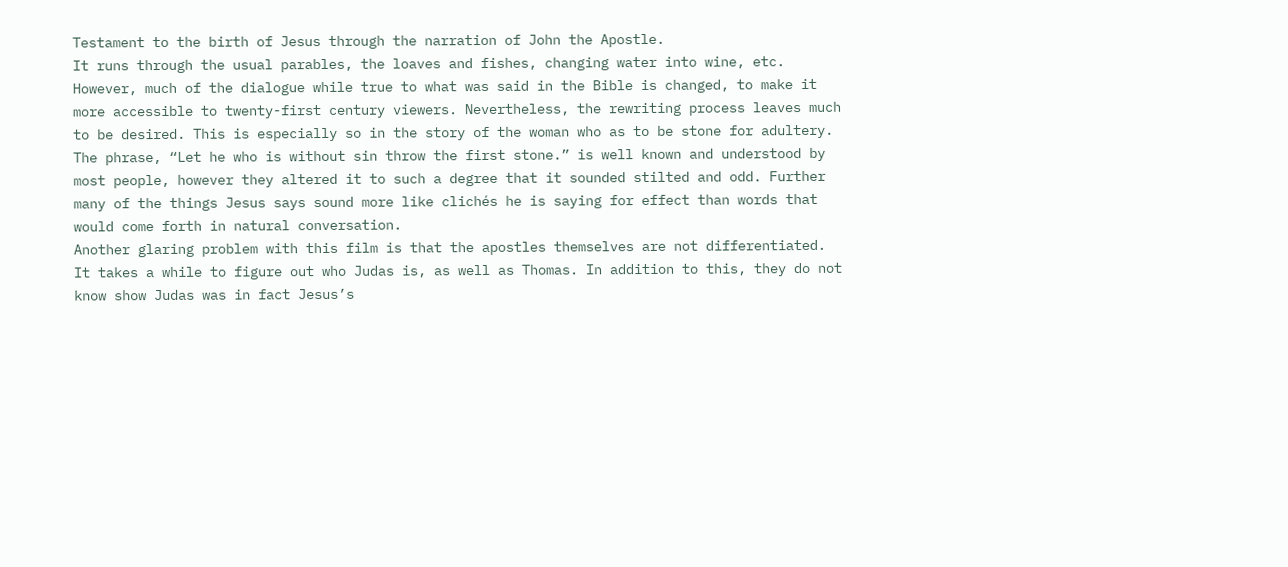Testament to the birth of Jesus through the narration of John the Apostle.
It runs through the usual parables, the loaves and fishes, changing water into wine, etc. However, much of the dialogue while true to what was said in the Bible is changed, to make it more accessible to twenty-first century viewers. Nevertheless, the rewriting process leaves much to be desired. This is especially so in the story of the woman who as to be stone for adultery. The phrase, “Let he who is without sin throw the first stone.” is well known and understood by most people, however they altered it to such a degree that it sounded stilted and odd. Further many of the things Jesus says sound more like clichés he is saying for effect than words that would come forth in natural conversation.
Another glaring problem with this film is that the apostles themselves are not differentiated. It takes a while to figure out who Judas is, as well as Thomas. In addition to this, they do not know show Judas was in fact Jesus’s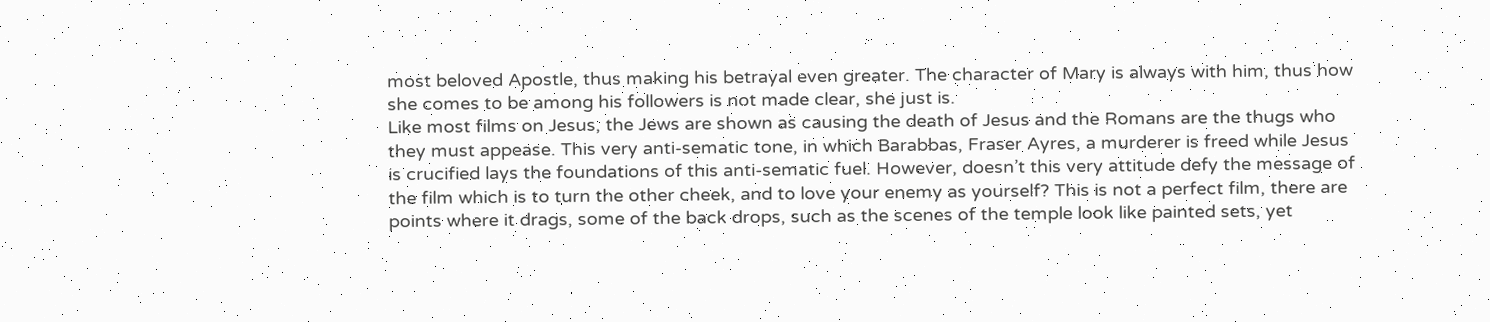most beloved Apostle, thus making his betrayal even greater. The character of Mary is always with him, thus how she comes to be among his followers is not made clear, she just is.
Like most films on Jesus, the Jews are shown as causing the death of Jesus and the Romans are the thugs who they must appease. This very anti-sematic tone, in which Barabbas, Fraser Ayres, a murderer is freed while Jesus is crucified lays the foundations of this anti-sematic fuel. However, doesn’t this very attitude defy the message of the film which is to turn the other cheek, and to love your enemy as yourself? This is not a perfect film, there are points where it drags, some of the back drops, such as the scenes of the temple look like painted sets, yet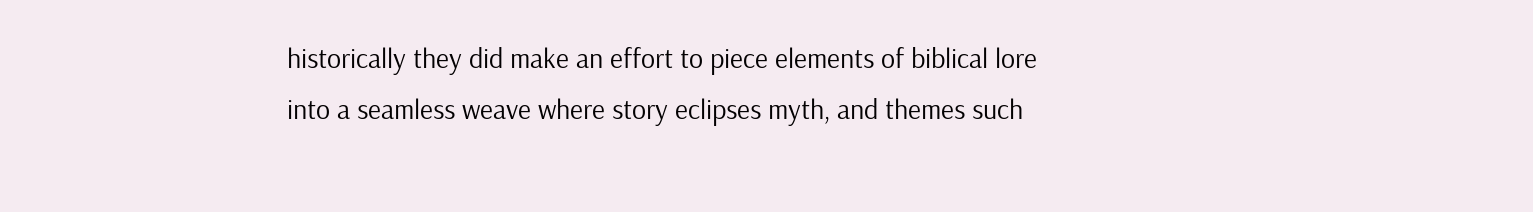historically they did make an effort to piece elements of biblical lore into a seamless weave where story eclipses myth, and themes such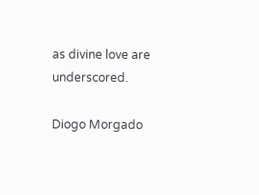as divine love are underscored.

Diogo Morgado